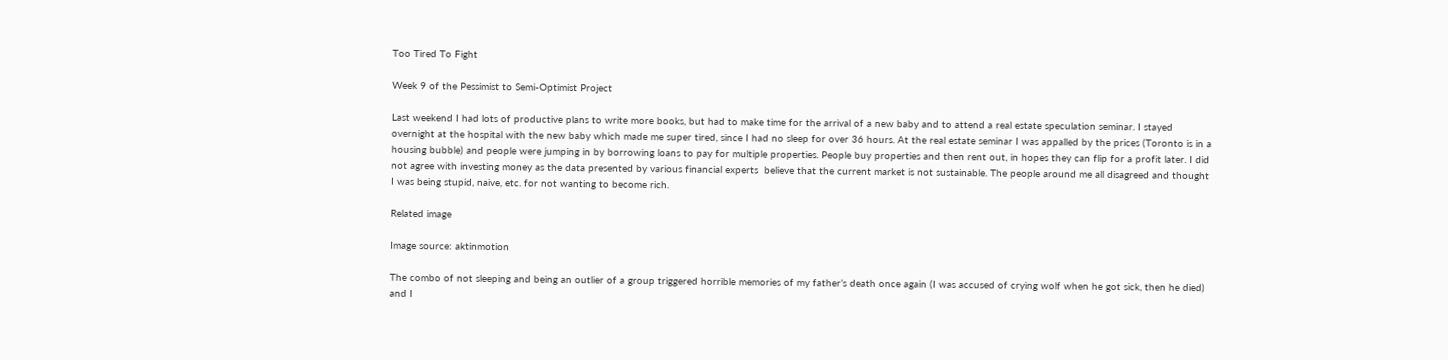Too Tired To Fight

Week 9 of the Pessimist to Semi-Optimist Project

Last weekend I had lots of productive plans to write more books, but had to make time for the arrival of a new baby and to attend a real estate speculation seminar. I stayed overnight at the hospital with the new baby which made me super tired, since I had no sleep for over 36 hours. At the real estate seminar I was appalled by the prices (Toronto is in a housing bubble) and people were jumping in by borrowing loans to pay for multiple properties. People buy properties and then rent out, in hopes they can flip for a profit later. I did not agree with investing money as the data presented by various financial experts  believe that the current market is not sustainable. The people around me all disagreed and thought I was being stupid, naive, etc. for not wanting to become rich.

Related image

Image source: aktinmotion

The combo of not sleeping and being an outlier of a group triggered horrible memories of my father’s death once again (I was accused of crying wolf when he got sick, then he died) and I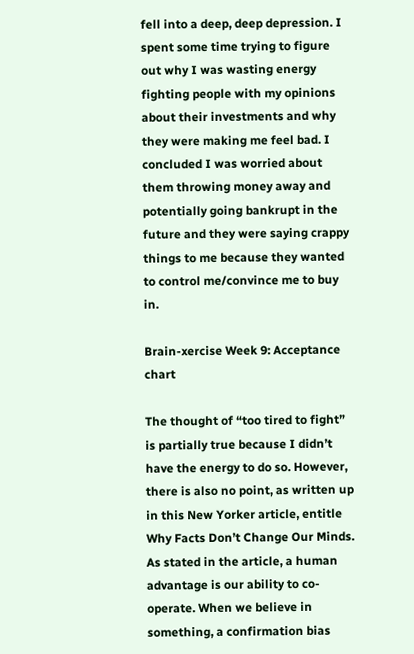fell into a deep, deep depression. I spent some time trying to figure out why I was wasting energy fighting people with my opinions about their investments and why they were making me feel bad. I concluded I was worried about them throwing money away and potentially going bankrupt in the future and they were saying crappy things to me because they wanted to control me/convince me to buy in.

Brain-xercise Week 9: Acceptance chart

The thought of “too tired to fight” is partially true because I didn’t have the energy to do so. However, there is also no point, as written up in this New Yorker article, entitle Why Facts Don’t Change Our Minds. As stated in the article, a human advantage is our ability to co-operate. When we believe in something, a confirmation bias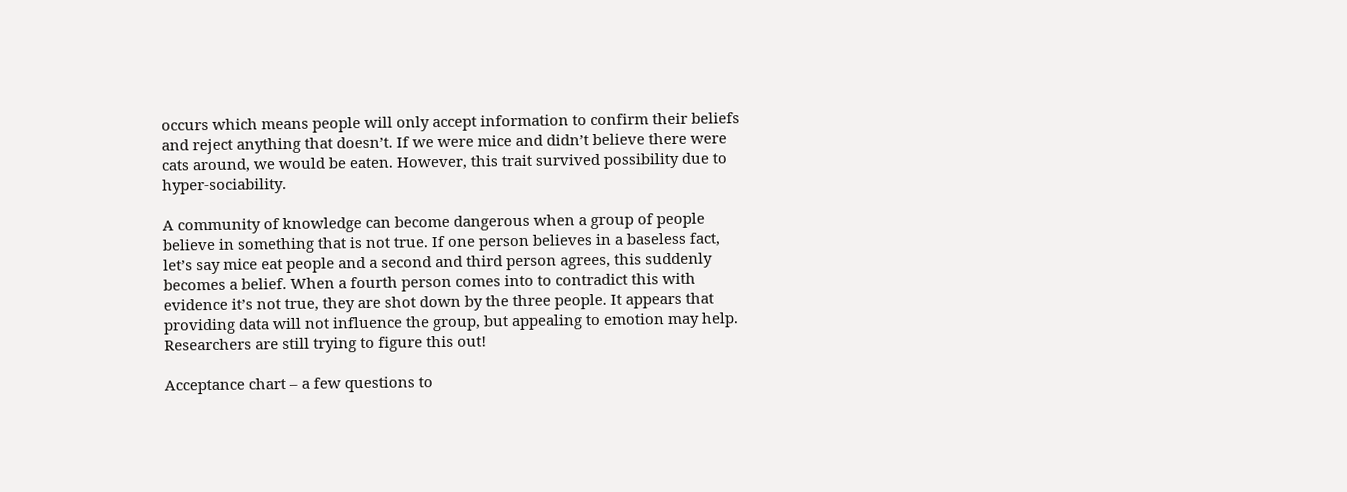occurs which means people will only accept information to confirm their beliefs and reject anything that doesn’t. If we were mice and didn’t believe there were cats around, we would be eaten. However, this trait survived possibility due to hyper-sociability.

A community of knowledge can become dangerous when a group of people believe in something that is not true. If one person believes in a baseless fact, let’s say mice eat people and a second and third person agrees, this suddenly becomes a belief. When a fourth person comes into to contradict this with evidence it’s not true, they are shot down by the three people. It appears that providing data will not influence the group, but appealing to emotion may help. Researchers are still trying to figure this out!

Acceptance chart – a few questions to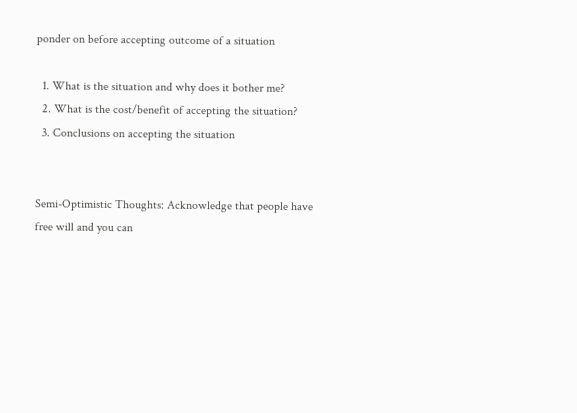ponder on before accepting outcome of a situation

  1. What is the situation and why does it bother me?
  2. What is the cost/benefit of accepting the situation?
  3. Conclusions on accepting the situation


Semi-Optimistic Thoughts: Acknowledge that people have free will and you can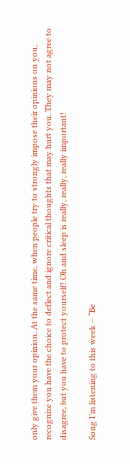only give them your opinion. At the same time, when people try to strongly impose their opinions on you, recognize you have the choice to deflect and ignore critical thoughts that may hurt you. They may not agree to disagree, but you have to protect yourself! Oh and sleep is really, really, really important!

Song I’m listening to this week – “Be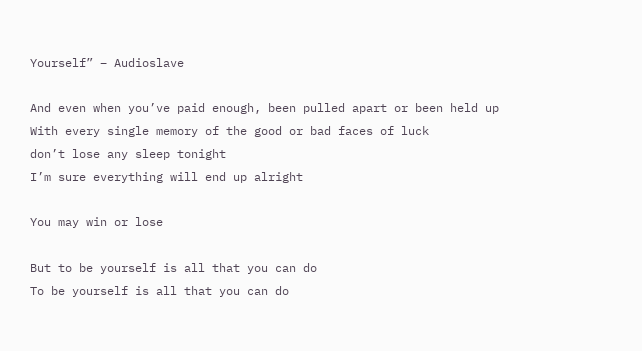Yourself” – Audioslave

And even when you’ve paid enough, been pulled apart or been held up
With every single memory of the good or bad faces of luck
don’t lose any sleep tonight
I’m sure everything will end up alright

You may win or lose

But to be yourself is all that you can do
To be yourself is all that you can do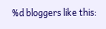%d bloggers like this: